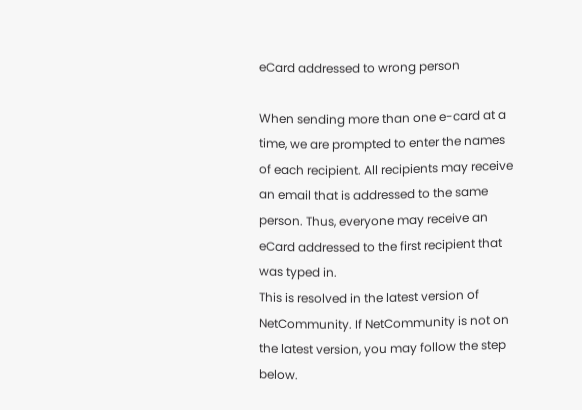eCard addressed to wrong person

When sending more than one e-card at a time, we are prompted to enter the names of each recipient. All recipients may receive an email that is addressed to the same person. Thus, everyone may receive an eCard addressed to the first recipient that was typed in.
This is resolved in the latest version of NetCommunity. If NetCommunity is not on the latest version, you may follow the step below.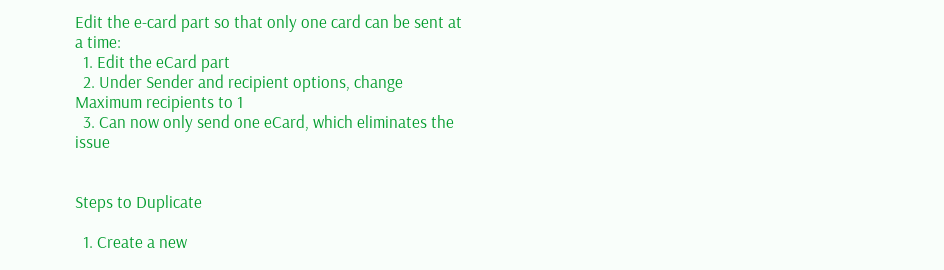Edit the e-card part so that only one card can be sent at a time:
  1. Edit the eCard part
  2. Under Sender and recipient options, change Maximum recipients to 1
  3. Can now only send one eCard, which eliminates the issue


Steps to Duplicate

  1. Create a new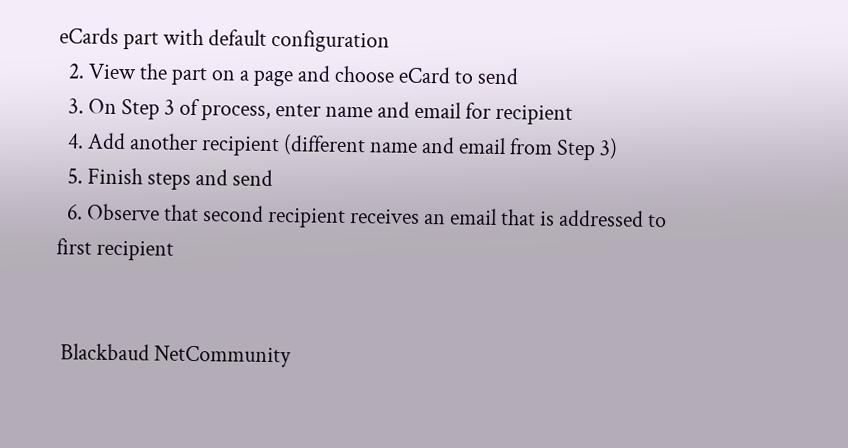eCards part with default configuration
  2. View the part on a page and choose eCard to send
  3. On Step 3 of process, enter name and email for recipient
  4. Add another recipient (different name and email from Step 3)
  5. Finish steps and send
  6. Observe that second recipient receives an email that is addressed to first recipient


 Blackbaud NetCommunity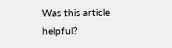Was this article helpful?